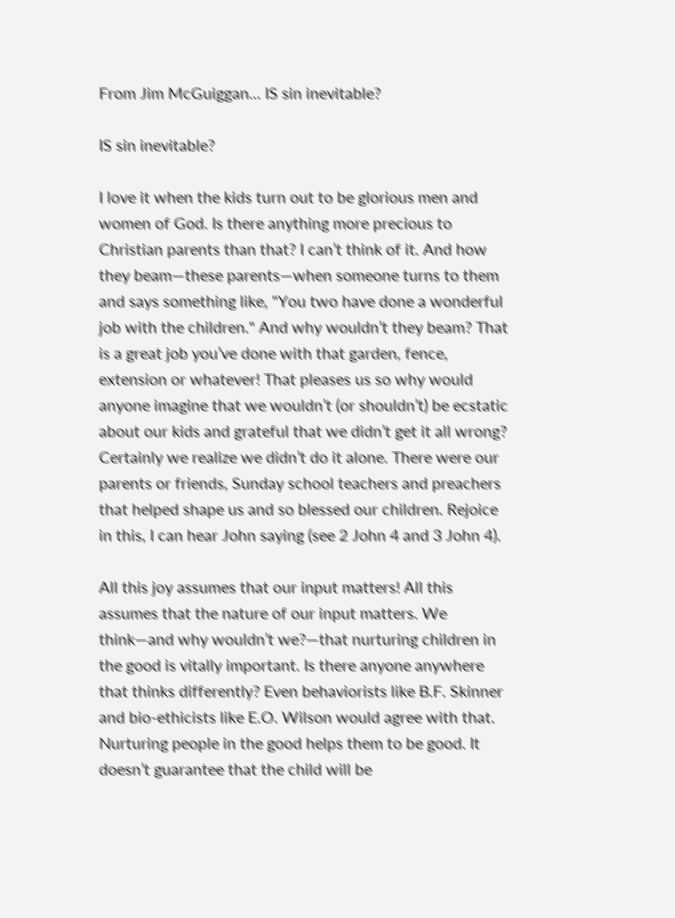From Jim McGuiggan... IS sin inevitable?

IS sin inevitable?

I love it when the kids turn out to be glorious men and women of God. Is there anything more precious to Christian parents than that? I can’t think of it. And how they beam—these parents—when someone turns to them and says something like, "You two have done a wonderful job with the children." And why wouldn’t they beam? That is a great job you’ve done with that garden, fence, extension or whatever! That pleases us so why would anyone imagine that we wouldn’t (or shouldn’t) be ecstatic about our kids and grateful that we didn’t get it all wrong? Certainly we realize we didn’t do it alone. There were our parents or friends, Sunday school teachers and preachers that helped shape us and so blessed our children. Rejoice in this, I can hear John saying (see 2 John 4 and 3 John 4).

All this joy assumes that our input matters! All this assumes that the nature of our input matters. We think—and why wouldn’t we?—that nurturing children in the good is vitally important. Is there anyone anywhere that thinks differently? Even behaviorists like B.F. Skinner and bio-ethicists like E.O. Wilson would agree with that. Nurturing people in the good helps them to be good. It doesn’t guarantee that the child will be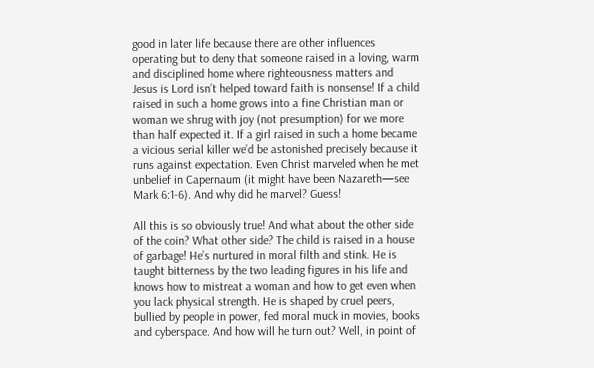good in later life because there are other influences operating but to deny that someone raised in a loving, warm and disciplined home where righteousness matters and Jesus is Lord isn’t helped toward faith is nonsense! If a child raised in such a home grows into a fine Christian man or woman we shrug with joy (not presumption) for we more than half expected it. If a girl raised in such a home became a vicious serial killer we’d be astonished precisely because it runs against expectation. Even Christ marveled when he met unbelief in Capernaum (it might have been Nazareth—see Mark 6:1-6). And why did he marvel? Guess!

All this is so obviously true! And what about the other side of the coin? What other side? The child is raised in a house of garbage! He’s nurtured in moral filth and stink. He is taught bitterness by the two leading figures in his life and knows how to mistreat a woman and how to get even when you lack physical strength. He is shaped by cruel peers, bullied by people in power, fed moral muck in movies, books and cyberspace. And how will he turn out? Well, in point of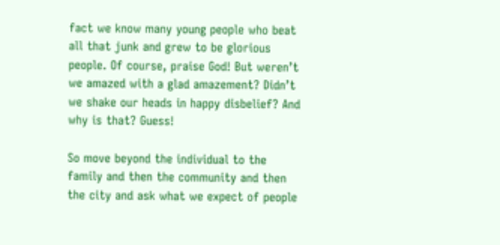fact we know many young people who beat all that junk and grew to be glorious people. Of course, praise God! But weren’t we amazed with a glad amazement? Didn’t we shake our heads in happy disbelief? And why is that? Guess!

So move beyond the individual to the family and then the community and then the city and ask what we expect of people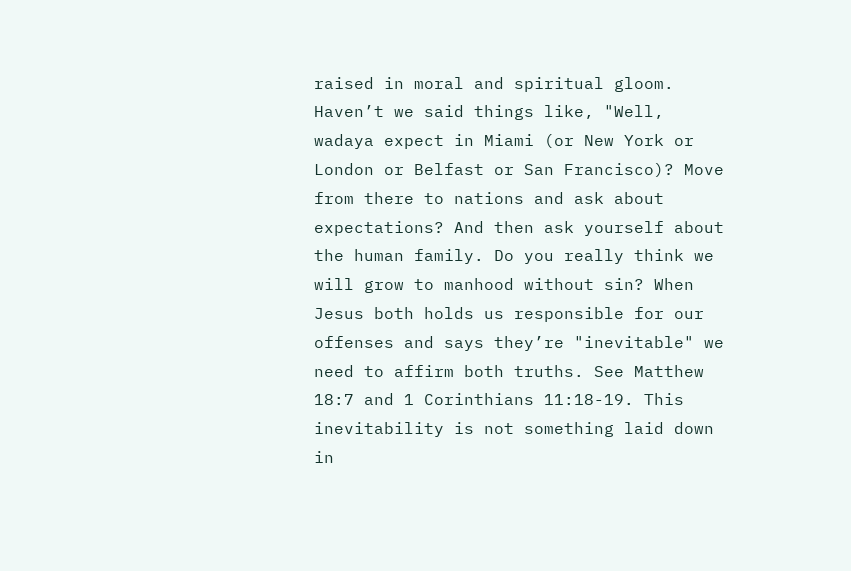raised in moral and spiritual gloom. Haven’t we said things like, "Well, wadaya expect in Miami (or New York or London or Belfast or San Francisco)? Move from there to nations and ask about expectations? And then ask yourself about the human family. Do you really think we will grow to manhood without sin? When Jesus both holds us responsible for our offenses and says they’re "inevitable" we need to affirm both truths. See Matthew 18:7 and 1 Corinthians 11:18-19. This inevitability is not something laid down in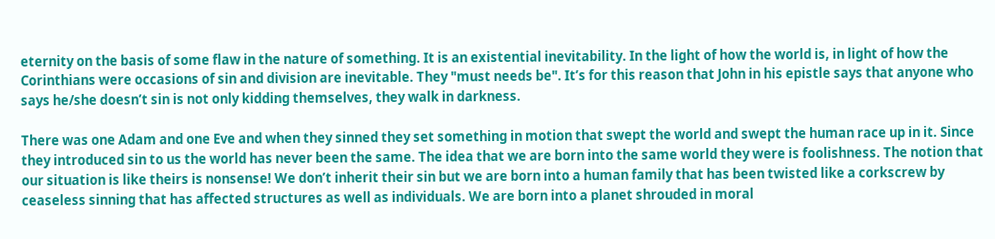eternity on the basis of some flaw in the nature of something. It is an existential inevitability. In the light of how the world is, in light of how the Corinthians were occasions of sin and division are inevitable. They "must needs be". It’s for this reason that John in his epistle says that anyone who says he/she doesn’t sin is not only kidding themselves, they walk in darkness.

There was one Adam and one Eve and when they sinned they set something in motion that swept the world and swept the human race up in it. Since they introduced sin to us the world has never been the same. The idea that we are born into the same world they were is foolishness. The notion that our situation is like theirs is nonsense! We don’t inherit their sin but we are born into a human family that has been twisted like a corkscrew by ceaseless sinning that has affected structures as well as individuals. We are born into a planet shrouded in moral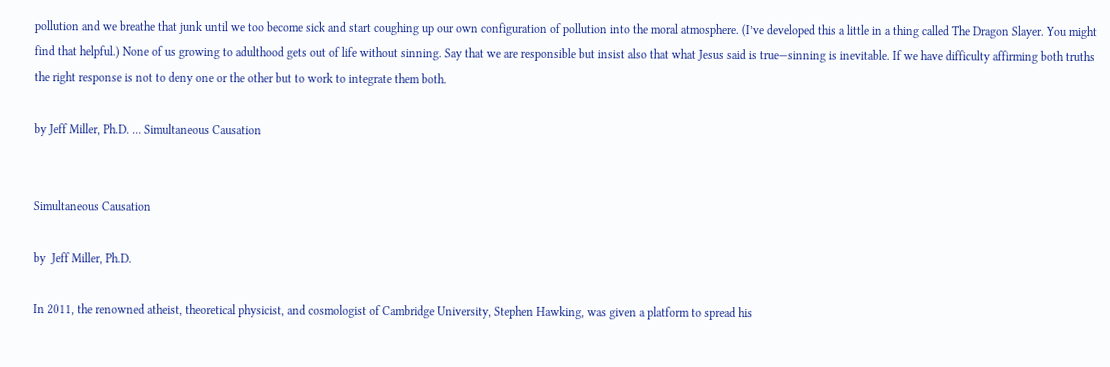pollution and we breathe that junk until we too become sick and start coughing up our own configuration of pollution into the moral atmosphere. (I’ve developed this a little in a thing called The Dragon Slayer. You might find that helpful.) None of us growing to adulthood gets out of life without sinning. Say that we are responsible but insist also that what Jesus said is true—sinning is inevitable. If we have difficulty affirming both truths the right response is not to deny one or the other but to work to integrate them both.

by Jeff Miller, Ph.D. ... Simultaneous Causation


Simultaneous Causation

by  Jeff Miller, Ph.D.

In 2011, the renowned atheist, theoretical physicist, and cosmologist of Cambridge University, Stephen Hawking, was given a platform to spread his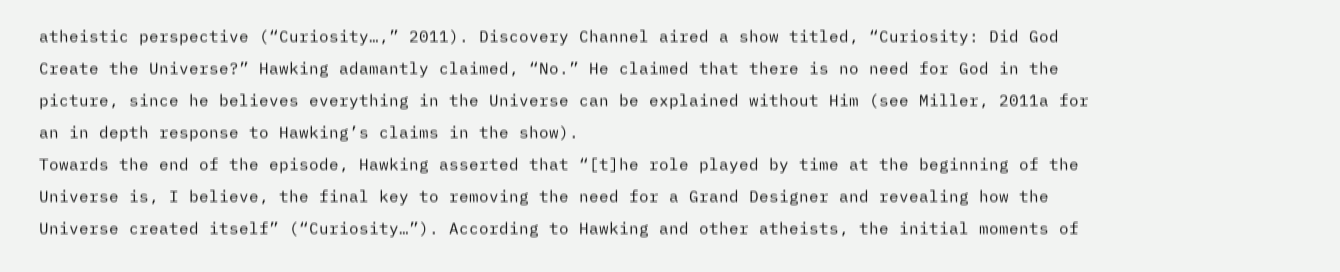atheistic perspective (“Curiosity…,” 2011). Discovery Channel aired a show titled, “Curiosity: Did God Create the Universe?” Hawking adamantly claimed, “No.” He claimed that there is no need for God in the picture, since he believes everything in the Universe can be explained without Him (see Miller, 2011a for an in depth response to Hawking’s claims in the show).
Towards the end of the episode, Hawking asserted that “[t]he role played by time at the beginning of the Universe is, I believe, the final key to removing the need for a Grand Designer and revealing how the Universe created itself” (“Curiosity…”). According to Hawking and other atheists, the initial moments of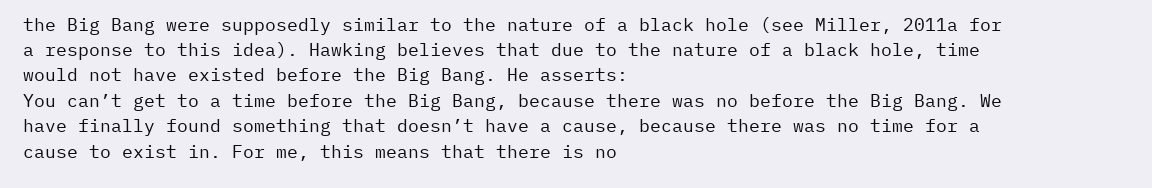the Big Bang were supposedly similar to the nature of a black hole (see Miller, 2011a for a response to this idea). Hawking believes that due to the nature of a black hole, time would not have existed before the Big Bang. He asserts:
You can’t get to a time before the Big Bang, because there was no before the Big Bang. We have finally found something that doesn’t have a cause, because there was no time for a cause to exist in. For me, this means that there is no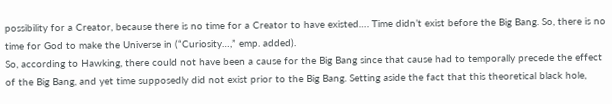possibility for a Creator, because there is no time for a Creator to have existed…. Time didn’t exist before the Big Bang. So, there is no time for God to make the Universe in (“Curiosity…,” emp. added).
So, according to Hawking, there could not have been a cause for the Big Bang since that cause had to temporally precede the effect of the Big Bang, and yet time supposedly did not exist prior to the Big Bang. Setting aside the fact that this theoretical black hole,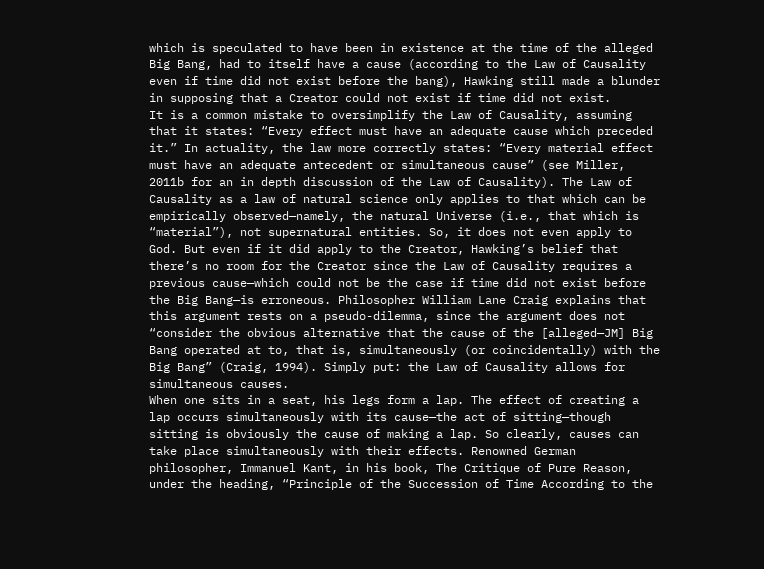which is speculated to have been in existence at the time of the alleged Big Bang, had to itself have a cause (according to the Law of Causality even if time did not exist before the bang), Hawking still made a blunder in supposing that a Creator could not exist if time did not exist.
It is a common mistake to oversimplify the Law of Causality, assuming that it states: “Every effect must have an adequate cause which preceded it.” In actuality, the law more correctly states: “Every material effect must have an adequate antecedent or simultaneous cause” (see Miller, 2011b for an in depth discussion of the Law of Causality). The Law of Causality as a law of natural science only applies to that which can be empirically observed—namely, the natural Universe (i.e., that which is “material”), not supernatural entities. So, it does not even apply to God. But even if it did apply to the Creator, Hawking’s belief that there’s no room for the Creator since the Law of Causality requires a previous cause—which could not be the case if time did not exist before the Big Bang—is erroneous. Philosopher William Lane Craig explains that this argument rests on a pseudo-dilemma, since the argument does not “consider the obvious alternative that the cause of the [alleged—JM] Big Bang operated at to, that is, simultaneously (or coincidentally) with the Big Bang” (Craig, 1994). Simply put: the Law of Causality allows for simultaneous causes.
When one sits in a seat, his legs form a lap. The effect of creating a lap occurs simultaneously with its cause—the act of sitting—though sitting is obviously the cause of making a lap. So clearly, causes can take place simultaneously with their effects. Renowned German philosopher, Immanuel Kant, in his book, The Critique of Pure Reason, under the heading, “Principle of the Succession of Time According to the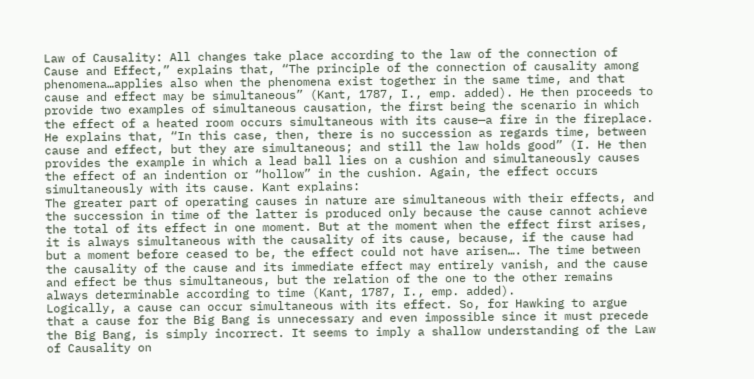Law of Causality: All changes take place according to the law of the connection of Cause and Effect,” explains that, “The principle of the connection of causality among phenomena…applies also when the phenomena exist together in the same time, and that cause and effect may be simultaneous” (Kant, 1787, I., emp. added). He then proceeds to provide two examples of simultaneous causation, the first being the scenario in which the effect of a heated room occurs simultaneous with its cause—a fire in the fireplace. He explains that, “In this case, then, there is no succession as regards time, between cause and effect, but they are simultaneous; and still the law holds good” (I. He then provides the example in which a lead ball lies on a cushion and simultaneously causes the effect of an indention or “hollow” in the cushion. Again, the effect occurs simultaneously with its cause. Kant explains:
The greater part of operating causes in nature are simultaneous with their effects, and the succession in time of the latter is produced only because the cause cannot achieve the total of its effect in one moment. But at the moment when the effect first arises, it is always simultaneous with the causality of its cause, because, if the cause had but a moment before ceased to be, the effect could not have arisen…. The time between the causality of the cause and its immediate effect may entirely vanish, and the cause and effect be thus simultaneous, but the relation of the one to the other remains always determinable according to time (Kant, 1787, I., emp. added).
Logically, a cause can occur simultaneous with its effect. So, for Hawking to argue that a cause for the Big Bang is unnecessary and even impossible since it must precede the Big Bang, is simply incorrect. It seems to imply a shallow understanding of the Law of Causality on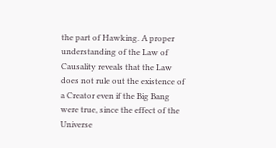the part of Hawking. A proper understanding of the Law of Causality reveals that the Law does not rule out the existence of a Creator even if the Big Bang were true, since the effect of the Universe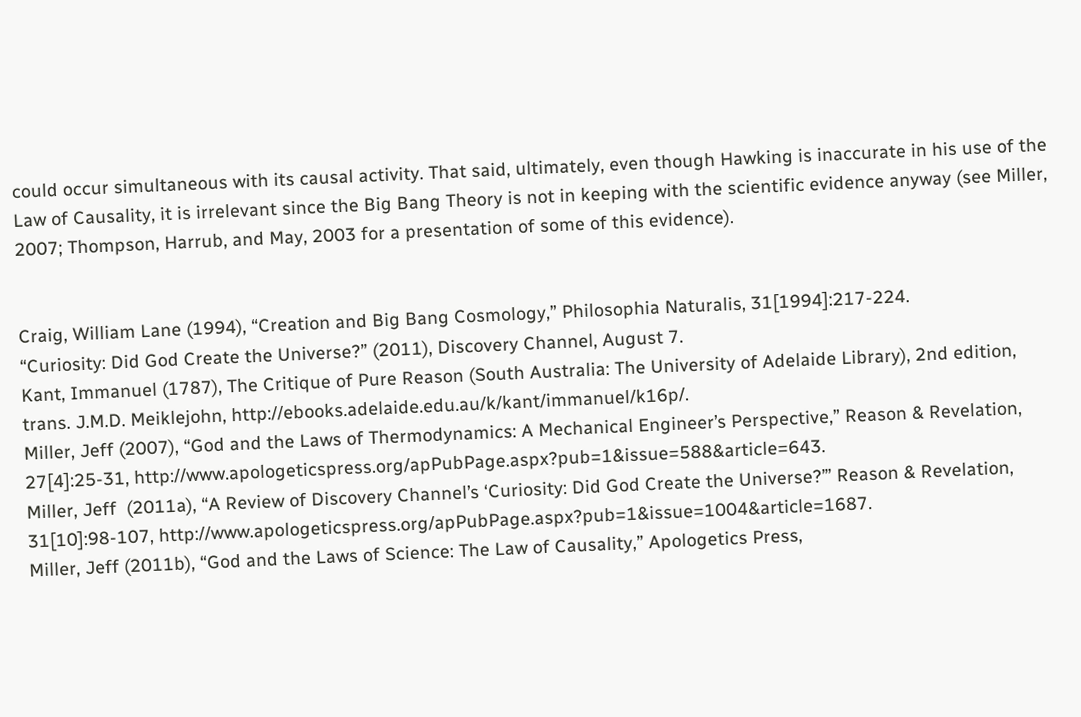could occur simultaneous with its causal activity. That said, ultimately, even though Hawking is inaccurate in his use of the Law of Causality, it is irrelevant since the Big Bang Theory is not in keeping with the scientific evidence anyway (see Miller, 2007; Thompson, Harrub, and May, 2003 for a presentation of some of this evidence).


Craig, William Lane (1994), “Creation and Big Bang Cosmology,” Philosophia Naturalis, 31[1994]:217-224.
“Curiosity: Did God Create the Universe?” (2011), Discovery Channel, August 7.
Kant, Immanuel (1787), The Critique of Pure Reason (South Australia: The University of Adelaide Library), 2nd edition, trans. J.M.D. Meiklejohn, http://ebooks.adelaide.edu.au/k/kant/immanuel/k16p/.
Miller, Jeff (2007), “God and the Laws of Thermodynamics: A Mechanical Engineer’s Perspective,” Reason & Revelation, 27[4]:25-31, http://www.apologeticspress.org/apPubPage.aspx?pub=1&issue=588&article=643.
Miller, Jeff  (2011a), “A Review of Discovery Channel’s ‘Curiosity: Did God Create the Universe?’” Reason & Revelation, 31[10]:98-107, http://www.apologeticspress.org/apPubPage.aspx?pub=1&issue=1004&article=1687.
Miller, Jeff (2011b), “God and the Laws of Science: The Law of Causality,” Apologetics Press,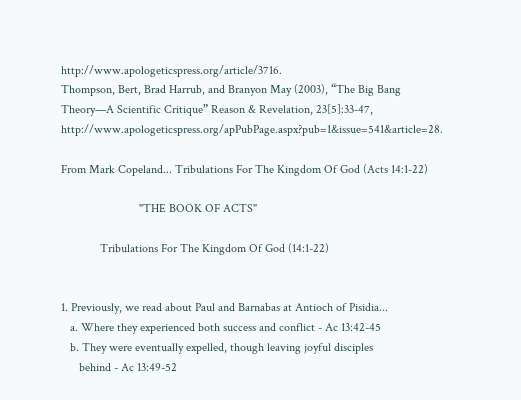http://www.apologeticspress.org/article/3716.
Thompson, Bert, Brad Harrub, and Branyon May (2003), “The Big Bang Theory—A Scientific Critique” Reason & Revelation, 23[5]:33-47, http://www.apologeticspress.org/apPubPage.aspx?pub=1&issue=541&article=28.

From Mark Copeland... Tribulations For The Kingdom Of God (Acts 14:1-22)

                          "THE BOOK OF ACTS"

             Tribulations For The Kingdom Of God (14:1-22)


1. Previously, we read about Paul and Barnabas at Antioch of Pisidia...
   a. Where they experienced both success and conflict - Ac 13:42-45
   b. They were eventually expelled, though leaving joyful disciples
      behind - Ac 13:49-52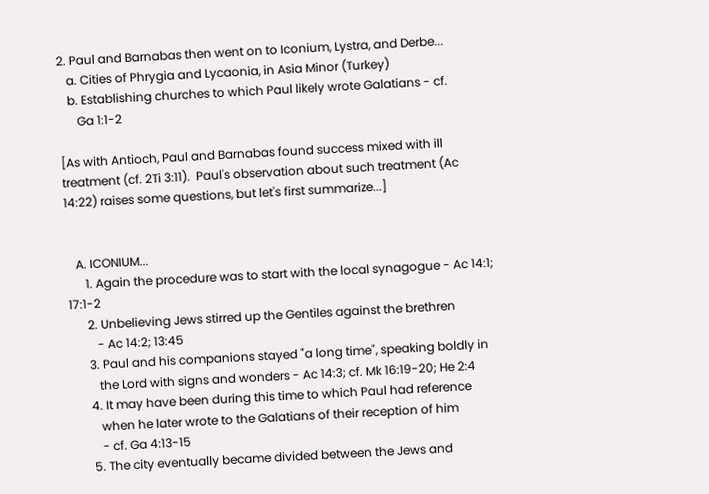2. Paul and Barnabas then went on to Iconium, Lystra, and Derbe...
   a. Cities of Phrygia and Lycaonia, in Asia Minor (Turkey)
   b. Establishing churches to which Paul likely wrote Galatians - cf.
      Ga 1:1-2

[As with Antioch, Paul and Barnabas found success mixed with ill
treatment (cf. 2Ti 3:11).  Paul's observation about such treatment (Ac
14:22) raises some questions, but let's first summarize...]


   A. ICONIUM...
      1. Again the procedure was to start with the local synagogue - Ac 14:1; 17:1-2
      2. Unbelieving Jews stirred up the Gentiles against the brethren
         - Ac 14:2; 13:45
      3. Paul and his companions stayed "a long time", speaking boldly in
         the Lord with signs and wonders - Ac 14:3; cf. Mk 16:19-20; He 2:4
      4. It may have been during this time to which Paul had reference
         when he later wrote to the Galatians of their reception of him
         - cf. Ga 4:13-15
      5. The city eventually became divided between the Jews and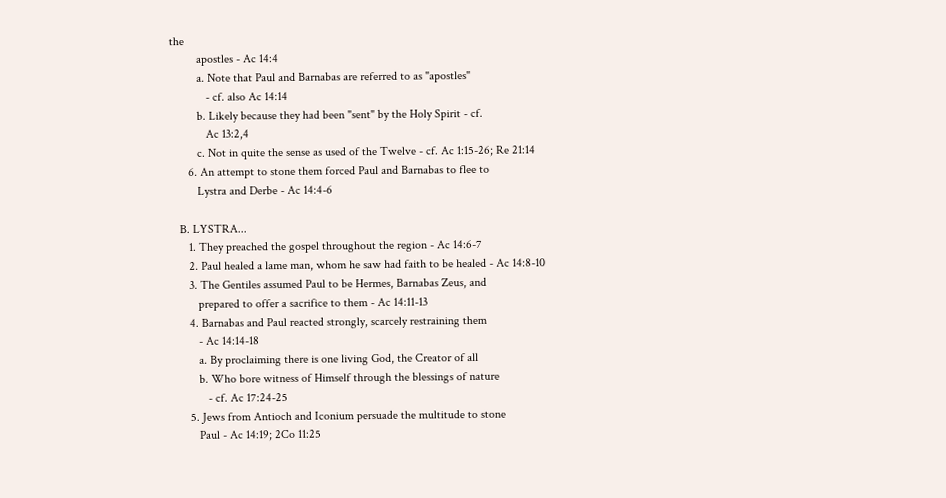the
         apostles - Ac 14:4
         a. Note that Paul and Barnabas are referred to as "apostles"
            - cf. also Ac 14:14
         b. Likely because they had been "sent" by the Holy Spirit - cf.
            Ac 13:2,4
         c. Not in quite the sense as used of the Twelve - cf. Ac 1:15-26; Re 21:14
      6. An attempt to stone them forced Paul and Barnabas to flee to
         Lystra and Derbe - Ac 14:4-6

   B. LYSTRA...
      1. They preached the gospel throughout the region - Ac 14:6-7
      2. Paul healed a lame man, whom he saw had faith to be healed - Ac 14:8-10
      3. The Gentiles assumed Paul to be Hermes, Barnabas Zeus, and
         prepared to offer a sacrifice to them - Ac 14:11-13
      4. Barnabas and Paul reacted strongly, scarcely restraining them
         - Ac 14:14-18
         a. By proclaiming there is one living God, the Creator of all
         b. Who bore witness of Himself through the blessings of nature
            - cf. Ac 17:24-25
      5. Jews from Antioch and Iconium persuade the multitude to stone
         Paul - Ac 14:19; 2Co 11:25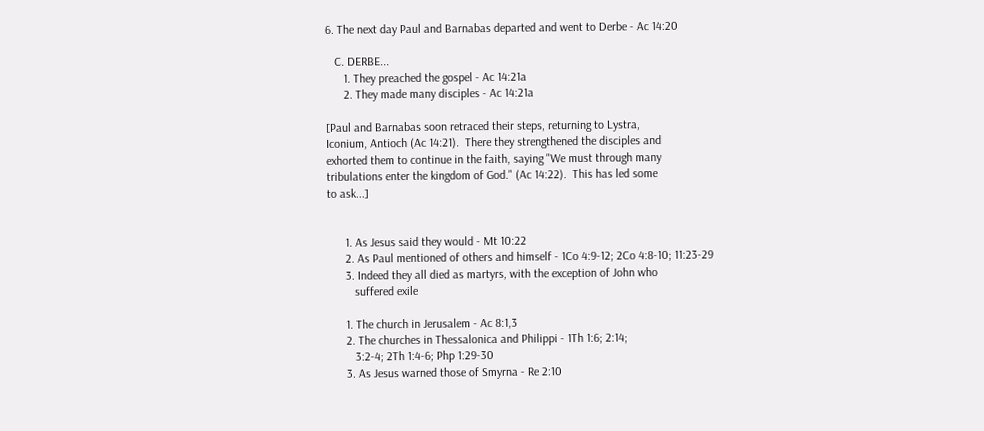6. The next day Paul and Barnabas departed and went to Derbe - Ac 14:20

   C. DERBE...
      1. They preached the gospel - Ac 14:21a
      2. They made many disciples - Ac 14:21a

[Paul and Barnabas soon retraced their steps, returning to Lystra,
Iconium, Antioch (Ac 14:21).  There they strengthened the disciples and
exhorted them to continue in the faith, saying "We must through many
tribulations enter the kingdom of God." (Ac 14:22).  This has led some
to ask...]


      1. As Jesus said they would - Mt 10:22
      2. As Paul mentioned of others and himself - 1Co 4:9-12; 2Co 4:8-10; 11:23-29
      3. Indeed they all died as martyrs, with the exception of John who
         suffered exile

      1. The church in Jerusalem - Ac 8:1,3
      2. The churches in Thessalonica and Philippi - 1Th 1:6; 2:14;
         3:2-4; 2Th 1:4-6; Php 1:29-30
      3. As Jesus warned those of Smyrna - Re 2:10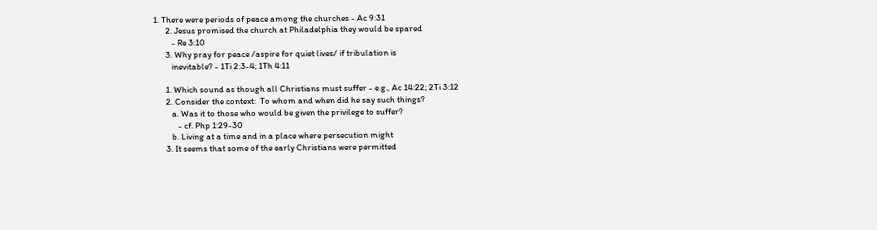1. There were periods of peace among the churches - Ac 9:31
      2. Jesus promised the church at Philadelphia they would be spared
         - Re 3:10
      3. Why pray for peace /aspire for quiet lives/ if tribulation is
         inevitable? - 1Ti 2:3-4; 1Th 4:11

      1. Which sound as though all Christians must suffer - e.g., Ac 14:22; 2Ti 3:12
      2. Consider the context:  To whom and when did he say such things?
         a. Was it to those who would be given the privilege to suffer?
            - cf. Php 1:29-30
         b. Living at a time and in a place where persecution might
      3. It seems that some of the early Christians were permitted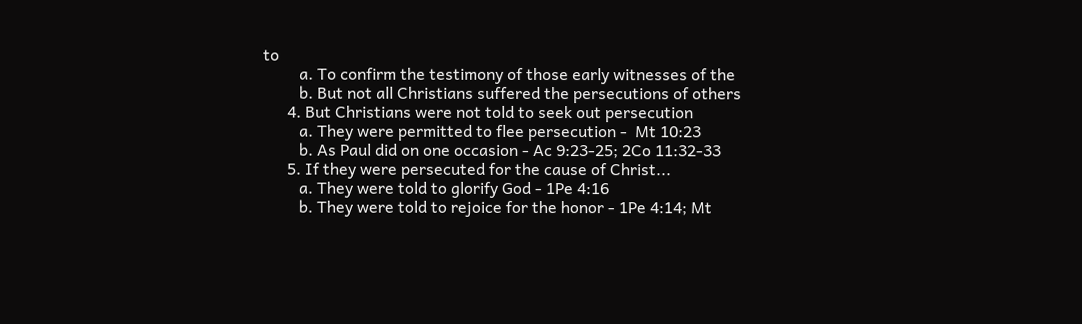to
         a. To confirm the testimony of those early witnesses of the
         b. But not all Christians suffered the persecutions of others
      4. But Christians were not told to seek out persecution
         a. They were permitted to flee persecution -  Mt 10:23
         b. As Paul did on one occasion - Ac 9:23-25; 2Co 11:32-33
      5. If they were persecuted for the cause of Christ...
         a. They were told to glorify God - 1Pe 4:16
         b. They were told to rejoice for the honor - 1Pe 4:14; Mt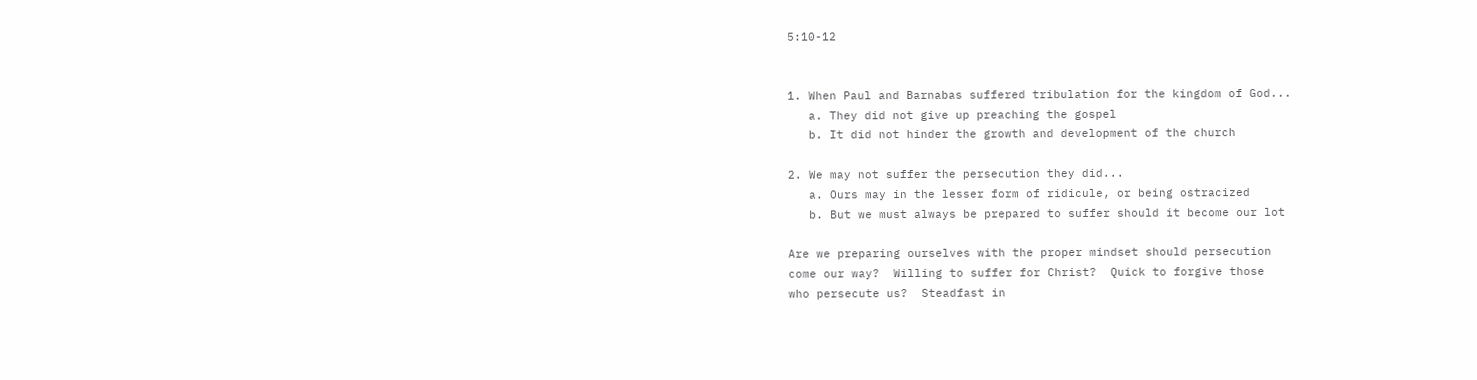5:10-12


1. When Paul and Barnabas suffered tribulation for the kingdom of God...
   a. They did not give up preaching the gospel
   b. It did not hinder the growth and development of the church

2. We may not suffer the persecution they did...
   a. Ours may in the lesser form of ridicule, or being ostracized
   b. But we must always be prepared to suffer should it become our lot

Are we preparing ourselves with the proper mindset should persecution
come our way?  Willing to suffer for Christ?  Quick to forgive those
who persecute us?  Steadfast in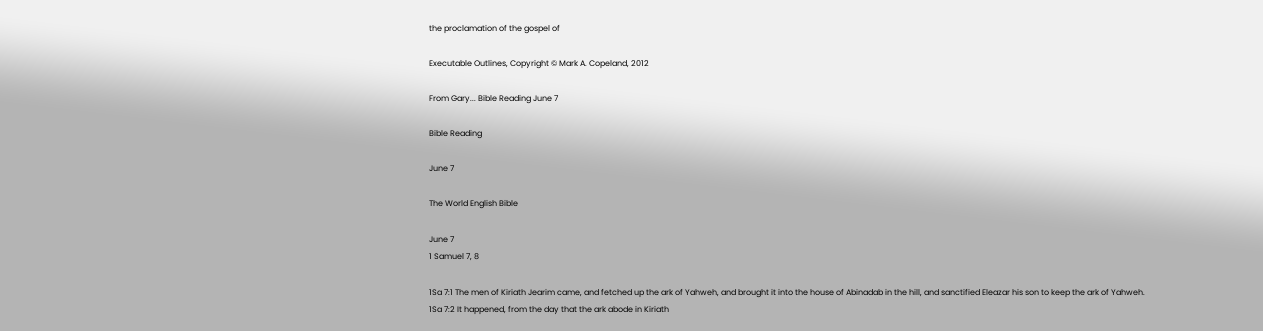the proclamation of the gospel of

Executable Outlines, Copyright © Mark A. Copeland, 2012

From Gary... Bible Reading June 7

Bible Reading

June 7

The World English Bible

June 7
1 Samuel 7, 8

1Sa 7:1 The men of Kiriath Jearim came, and fetched up the ark of Yahweh, and brought it into the house of Abinadab in the hill, and sanctified Eleazar his son to keep the ark of Yahweh.
1Sa 7:2 It happened, from the day that the ark abode in Kiriath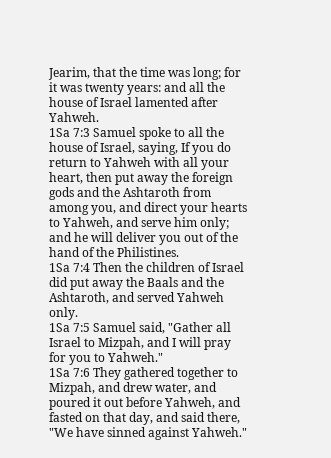Jearim, that the time was long; for it was twenty years: and all the house of Israel lamented after Yahweh.
1Sa 7:3 Samuel spoke to all the house of Israel, saying, If you do return to Yahweh with all your heart, then put away the foreign gods and the Ashtaroth from among you, and direct your hearts to Yahweh, and serve him only; and he will deliver you out of the hand of the Philistines.
1Sa 7:4 Then the children of Israel did put away the Baals and the Ashtaroth, and served Yahweh only.
1Sa 7:5 Samuel said, "Gather all Israel to Mizpah, and I will pray for you to Yahweh."
1Sa 7:6 They gathered together to Mizpah, and drew water, and poured it out before Yahweh, and fasted on that day, and said there, "We have sinned against Yahweh."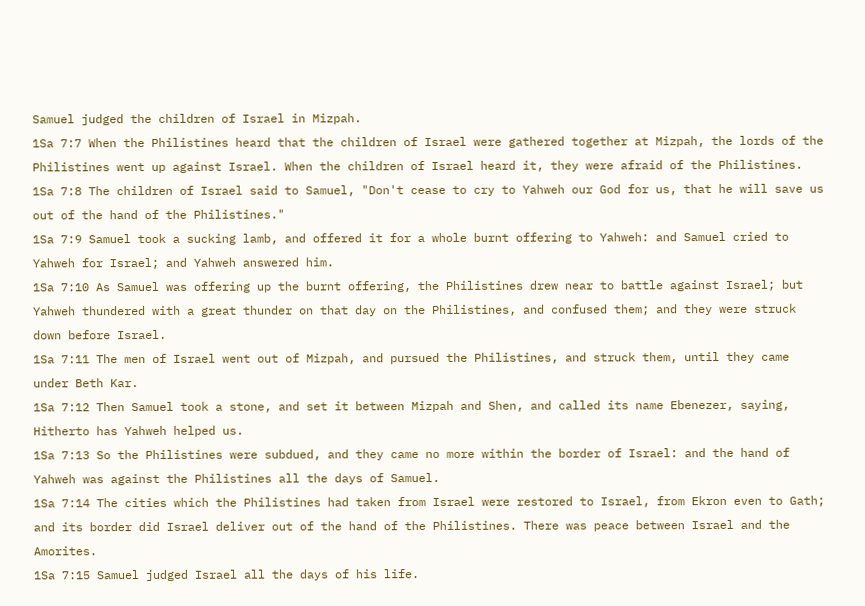Samuel judged the children of Israel in Mizpah.
1Sa 7:7 When the Philistines heard that the children of Israel were gathered together at Mizpah, the lords of the Philistines went up against Israel. When the children of Israel heard it, they were afraid of the Philistines.
1Sa 7:8 The children of Israel said to Samuel, "Don't cease to cry to Yahweh our God for us, that he will save us out of the hand of the Philistines."
1Sa 7:9 Samuel took a sucking lamb, and offered it for a whole burnt offering to Yahweh: and Samuel cried to Yahweh for Israel; and Yahweh answered him.
1Sa 7:10 As Samuel was offering up the burnt offering, the Philistines drew near to battle against Israel; but Yahweh thundered with a great thunder on that day on the Philistines, and confused them; and they were struck down before Israel.
1Sa 7:11 The men of Israel went out of Mizpah, and pursued the Philistines, and struck them, until they came under Beth Kar.
1Sa 7:12 Then Samuel took a stone, and set it between Mizpah and Shen, and called its name Ebenezer, saying, Hitherto has Yahweh helped us.
1Sa 7:13 So the Philistines were subdued, and they came no more within the border of Israel: and the hand of Yahweh was against the Philistines all the days of Samuel.
1Sa 7:14 The cities which the Philistines had taken from Israel were restored to Israel, from Ekron even to Gath; and its border did Israel deliver out of the hand of the Philistines. There was peace between Israel and the Amorites.
1Sa 7:15 Samuel judged Israel all the days of his life.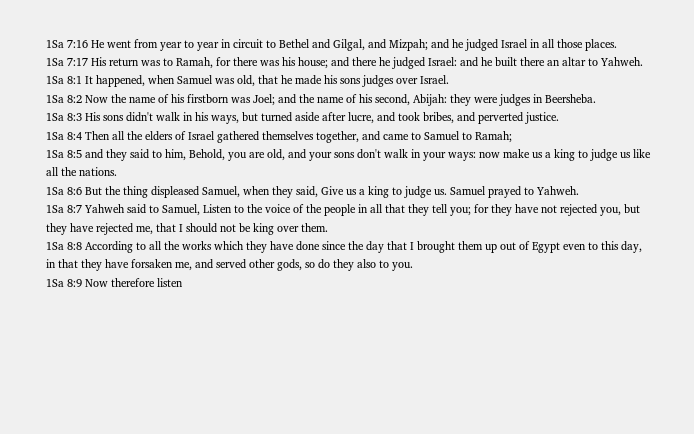1Sa 7:16 He went from year to year in circuit to Bethel and Gilgal, and Mizpah; and he judged Israel in all those places.
1Sa 7:17 His return was to Ramah, for there was his house; and there he judged Israel: and he built there an altar to Yahweh.
1Sa 8:1 It happened, when Samuel was old, that he made his sons judges over Israel.
1Sa 8:2 Now the name of his firstborn was Joel; and the name of his second, Abijah: they were judges in Beersheba.
1Sa 8:3 His sons didn't walk in his ways, but turned aside after lucre, and took bribes, and perverted justice.
1Sa 8:4 Then all the elders of Israel gathered themselves together, and came to Samuel to Ramah;
1Sa 8:5 and they said to him, Behold, you are old, and your sons don't walk in your ways: now make us a king to judge us like all the nations.
1Sa 8:6 But the thing displeased Samuel, when they said, Give us a king to judge us. Samuel prayed to Yahweh.
1Sa 8:7 Yahweh said to Samuel, Listen to the voice of the people in all that they tell you; for they have not rejected you, but they have rejected me, that I should not be king over them.
1Sa 8:8 According to all the works which they have done since the day that I brought them up out of Egypt even to this day, in that they have forsaken me, and served other gods, so do they also to you.
1Sa 8:9 Now therefore listen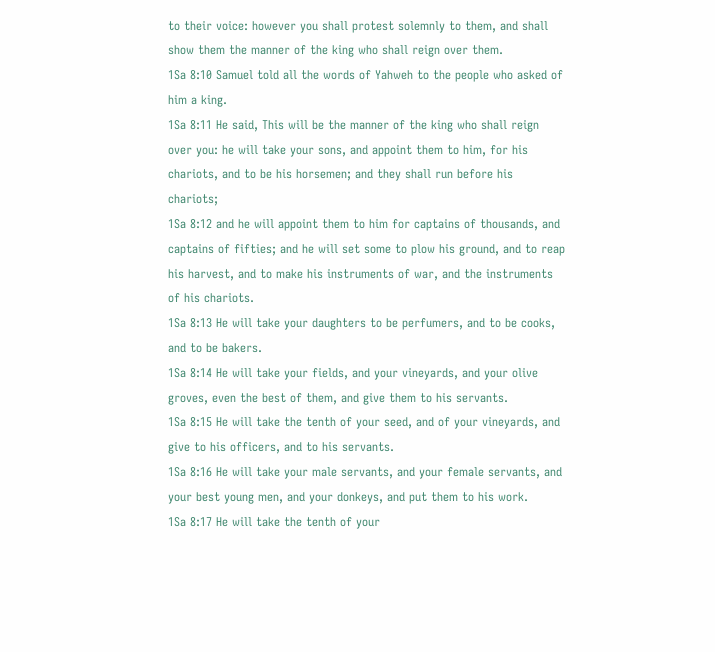to their voice: however you shall protest solemnly to them, and shall show them the manner of the king who shall reign over them.
1Sa 8:10 Samuel told all the words of Yahweh to the people who asked of him a king.
1Sa 8:11 He said, This will be the manner of the king who shall reign over you: he will take your sons, and appoint them to him, for his chariots, and to be his horsemen; and they shall run before his chariots;
1Sa 8:12 and he will appoint them to him for captains of thousands, and captains of fifties; and he will set some to plow his ground, and to reap his harvest, and to make his instruments of war, and the instruments of his chariots.
1Sa 8:13 He will take your daughters to be perfumers, and to be cooks, and to be bakers.
1Sa 8:14 He will take your fields, and your vineyards, and your olive groves, even the best of them, and give them to his servants.
1Sa 8:15 He will take the tenth of your seed, and of your vineyards, and give to his officers, and to his servants.
1Sa 8:16 He will take your male servants, and your female servants, and your best young men, and your donkeys, and put them to his work.
1Sa 8:17 He will take the tenth of your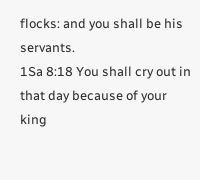flocks: and you shall be his servants.
1Sa 8:18 You shall cry out in that day because of your king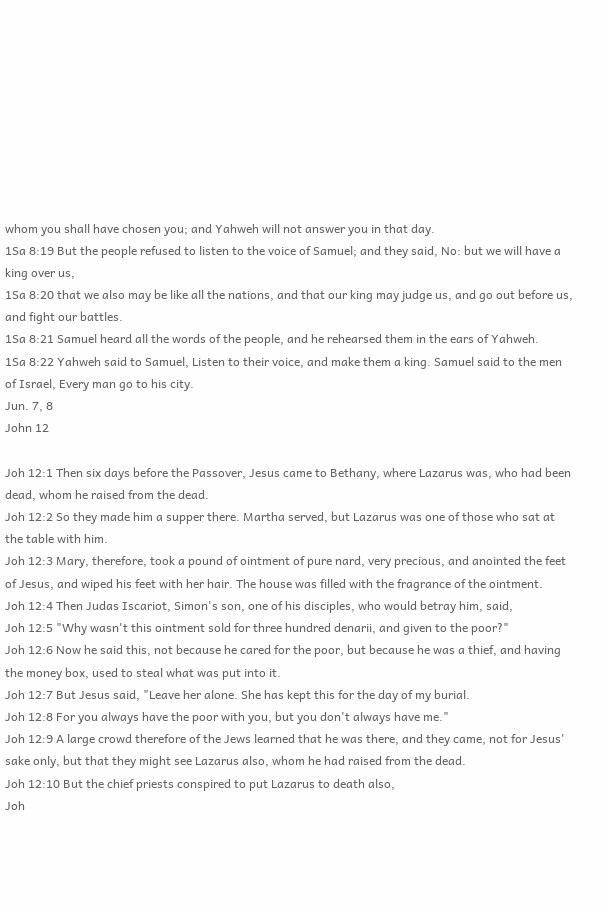whom you shall have chosen you; and Yahweh will not answer you in that day.
1Sa 8:19 But the people refused to listen to the voice of Samuel; and they said, No: but we will have a king over us,
1Sa 8:20 that we also may be like all the nations, and that our king may judge us, and go out before us, and fight our battles.
1Sa 8:21 Samuel heard all the words of the people, and he rehearsed them in the ears of Yahweh.
1Sa 8:22 Yahweh said to Samuel, Listen to their voice, and make them a king. Samuel said to the men of Israel, Every man go to his city.
Jun. 7, 8
John 12

Joh 12:1 Then six days before the Passover, Jesus came to Bethany, where Lazarus was, who had been dead, whom he raised from the dead.
Joh 12:2 So they made him a supper there. Martha served, but Lazarus was one of those who sat at the table with him.
Joh 12:3 Mary, therefore, took a pound of ointment of pure nard, very precious, and anointed the feet of Jesus, and wiped his feet with her hair. The house was filled with the fragrance of the ointment.
Joh 12:4 Then Judas Iscariot, Simon's son, one of his disciples, who would betray him, said,
Joh 12:5 "Why wasn't this ointment sold for three hundred denarii, and given to the poor?"
Joh 12:6 Now he said this, not because he cared for the poor, but because he was a thief, and having the money box, used to steal what was put into it.
Joh 12:7 But Jesus said, "Leave her alone. She has kept this for the day of my burial.
Joh 12:8 For you always have the poor with you, but you don't always have me."
Joh 12:9 A large crowd therefore of the Jews learned that he was there, and they came, not for Jesus' sake only, but that they might see Lazarus also, whom he had raised from the dead.
Joh 12:10 But the chief priests conspired to put Lazarus to death also,
Joh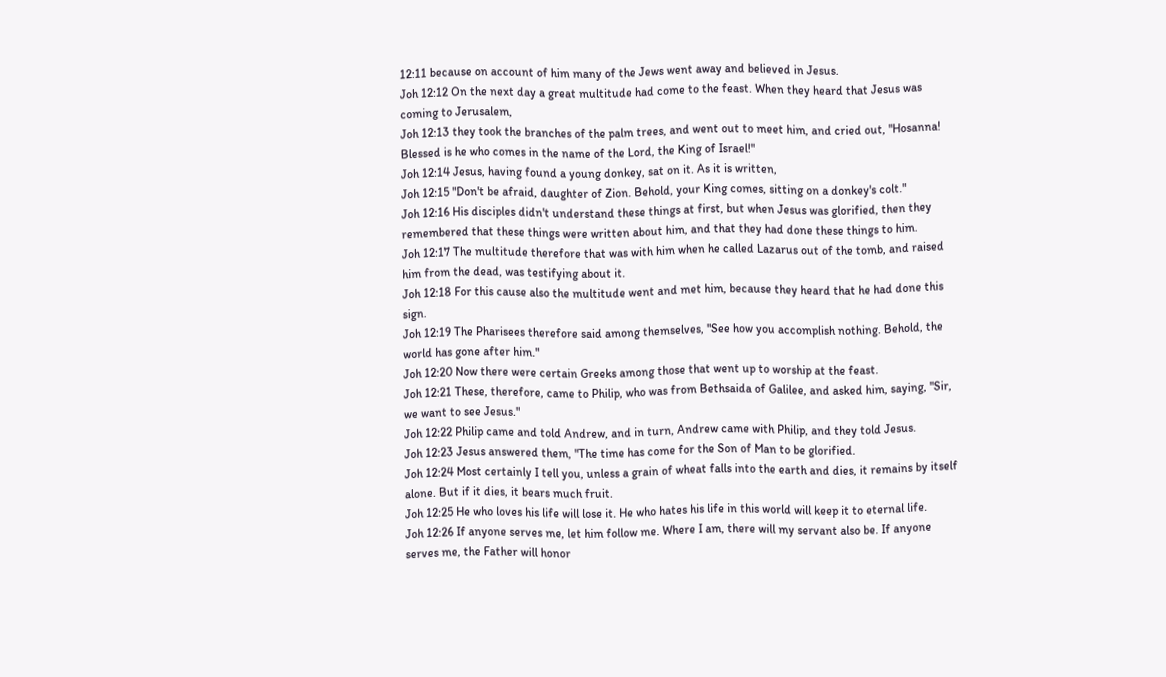12:11 because on account of him many of the Jews went away and believed in Jesus.
Joh 12:12 On the next day a great multitude had come to the feast. When they heard that Jesus was coming to Jerusalem,
Joh 12:13 they took the branches of the palm trees, and went out to meet him, and cried out, "Hosanna! Blessed is he who comes in the name of the Lord, the King of Israel!"
Joh 12:14 Jesus, having found a young donkey, sat on it. As it is written,
Joh 12:15 "Don't be afraid, daughter of Zion. Behold, your King comes, sitting on a donkey's colt."
Joh 12:16 His disciples didn't understand these things at first, but when Jesus was glorified, then they remembered that these things were written about him, and that they had done these things to him.
Joh 12:17 The multitude therefore that was with him when he called Lazarus out of the tomb, and raised him from the dead, was testifying about it.
Joh 12:18 For this cause also the multitude went and met him, because they heard that he had done this sign.
Joh 12:19 The Pharisees therefore said among themselves, "See how you accomplish nothing. Behold, the world has gone after him."
Joh 12:20 Now there were certain Greeks among those that went up to worship at the feast.
Joh 12:21 These, therefore, came to Philip, who was from Bethsaida of Galilee, and asked him, saying, "Sir, we want to see Jesus."
Joh 12:22 Philip came and told Andrew, and in turn, Andrew came with Philip, and they told Jesus.
Joh 12:23 Jesus answered them, "The time has come for the Son of Man to be glorified.
Joh 12:24 Most certainly I tell you, unless a grain of wheat falls into the earth and dies, it remains by itself alone. But if it dies, it bears much fruit.
Joh 12:25 He who loves his life will lose it. He who hates his life in this world will keep it to eternal life.
Joh 12:26 If anyone serves me, let him follow me. Where I am, there will my servant also be. If anyone serves me, the Father will honor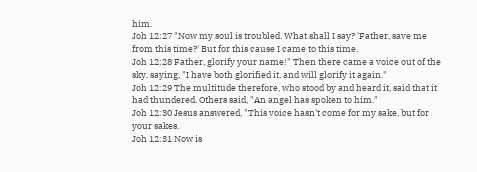him.
Joh 12:27 "Now my soul is troubled. What shall I say? 'Father, save me from this time?' But for this cause I came to this time.
Joh 12:28 Father, glorify your name!" Then there came a voice out of the sky, saying, "I have both glorified it, and will glorify it again."
Joh 12:29 The multitude therefore, who stood by and heard it, said that it had thundered. Others said, "An angel has spoken to him."
Joh 12:30 Jesus answered, "This voice hasn't come for my sake, but for your sakes.
Joh 12:31 Now is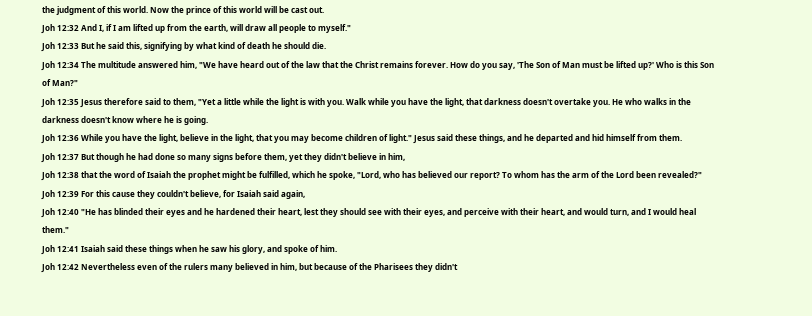the judgment of this world. Now the prince of this world will be cast out.
Joh 12:32 And I, if I am lifted up from the earth, will draw all people to myself."
Joh 12:33 But he said this, signifying by what kind of death he should die.
Joh 12:34 The multitude answered him, "We have heard out of the law that the Christ remains forever. How do you say, 'The Son of Man must be lifted up?' Who is this Son of Man?"
Joh 12:35 Jesus therefore said to them, "Yet a little while the light is with you. Walk while you have the light, that darkness doesn't overtake you. He who walks in the darkness doesn't know where he is going.
Joh 12:36 While you have the light, believe in the light, that you may become children of light." Jesus said these things, and he departed and hid himself from them.
Joh 12:37 But though he had done so many signs before them, yet they didn't believe in him,
Joh 12:38 that the word of Isaiah the prophet might be fulfilled, which he spoke, "Lord, who has believed our report? To whom has the arm of the Lord been revealed?"
Joh 12:39 For this cause they couldn't believe, for Isaiah said again,
Joh 12:40 "He has blinded their eyes and he hardened their heart, lest they should see with their eyes, and perceive with their heart, and would turn, and I would heal them."
Joh 12:41 Isaiah said these things when he saw his glory, and spoke of him.
Joh 12:42 Nevertheless even of the rulers many believed in him, but because of the Pharisees they didn't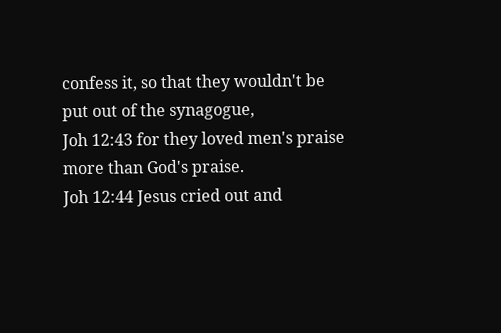confess it, so that they wouldn't be put out of the synagogue,
Joh 12:43 for they loved men's praise more than God's praise.
Joh 12:44 Jesus cried out and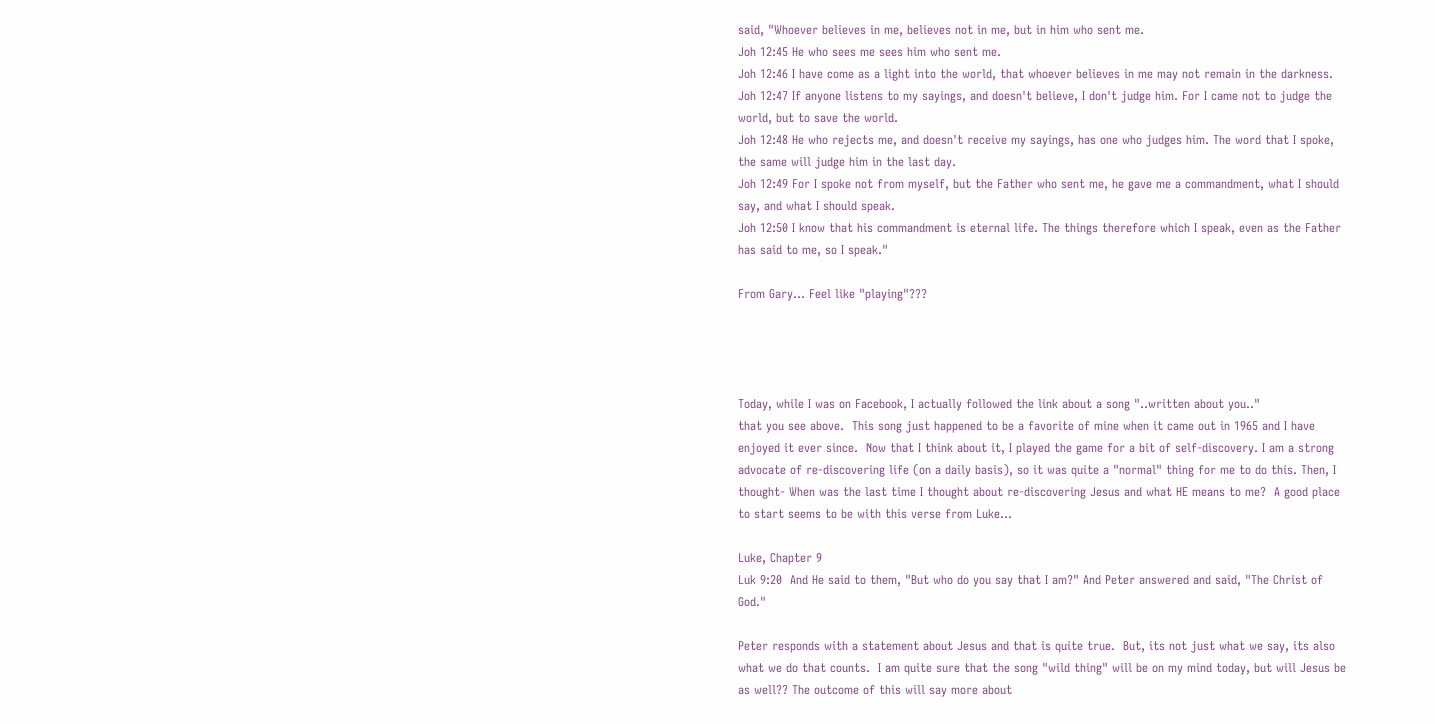said, "Whoever believes in me, believes not in me, but in him who sent me.
Joh 12:45 He who sees me sees him who sent me.
Joh 12:46 I have come as a light into the world, that whoever believes in me may not remain in the darkness.
Joh 12:47 If anyone listens to my sayings, and doesn't believe, I don't judge him. For I came not to judge the world, but to save the world.
Joh 12:48 He who rejects me, and doesn't receive my sayings, has one who judges him. The word that I spoke, the same will judge him in the last day.
Joh 12:49 For I spoke not from myself, but the Father who sent me, he gave me a commandment, what I should say, and what I should speak.
Joh 12:50 I know that his commandment is eternal life. The things therefore which I speak, even as the Father has said to me, so I speak."

From Gary... Feel like "playing"???




Today, while I was on Facebook, I actually followed the link about a song "..written about you.."
that you see above.  This song just happened to be a favorite of mine when it came out in 1965 and I have enjoyed it ever since.  Now that I think about it, I played the game for a bit of self-discovery. I am a strong advocate of re-discovering life (on a daily basis), so it was quite a "normal" thing for me to do this. Then, I thought- When was the last time I thought about re-discovering Jesus and what HE means to me?  A good place to start seems to be with this verse from Luke...

Luke, Chapter 9
Luk 9:20  And He said to them, "But who do you say that I am?" And Peter answered and said, "The Christ of God."

Peter responds with a statement about Jesus and that is quite true.  But, its not just what we say, its also what we do that counts.  I am quite sure that the song "wild thing" will be on my mind today, but will Jesus be as well?? The outcome of this will say more about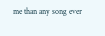me than any song ever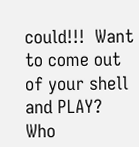could!!!  Want to come out of your shell and PLAY?  Who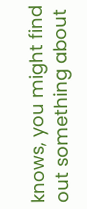knows, you might find out something about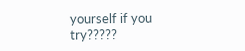yourself if you try?????